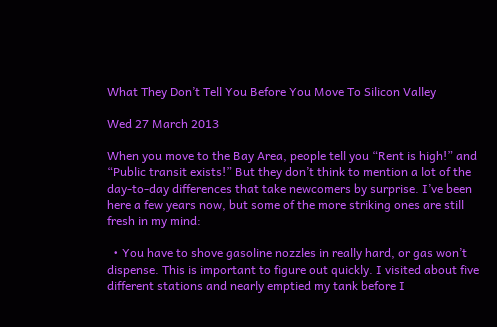What They Don’t Tell You Before You Move To Silicon Valley

Wed 27 March 2013

When you move to the Bay Area, people tell you “Rent is high!” and “Public transit exists!” But they don’t think to mention a lot of the day-to-day differences that take newcomers by surprise. I’ve been here a few years now, but some of the more striking ones are still fresh in my mind:

  • You have to shove gasoline nozzles in really hard, or gas won’t dispense. This is important to figure out quickly. I visited about five different stations and nearly emptied my tank before I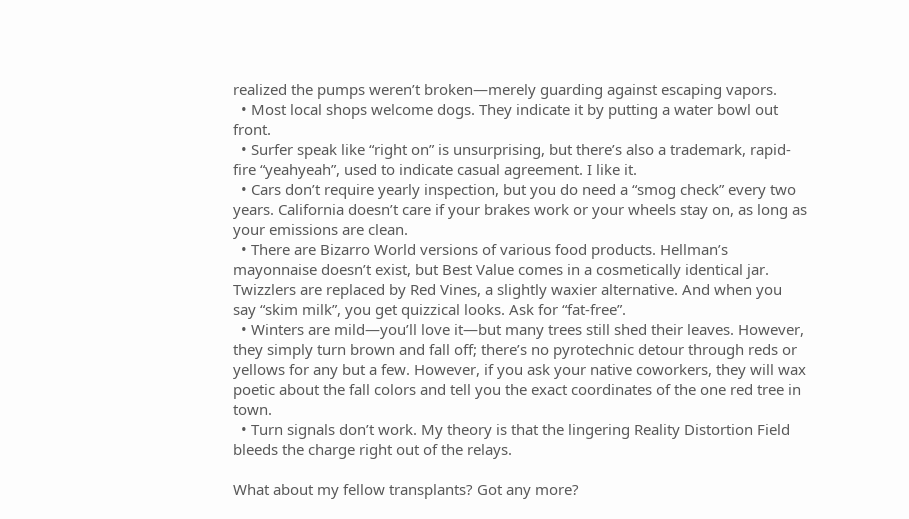realized the pumps weren’t broken—merely guarding against escaping vapors.
  • Most local shops welcome dogs. They indicate it by putting a water bowl out front.
  • Surfer speak like “right on” is unsurprising, but there’s also a trademark, rapid-fire “yeahyeah”, used to indicate casual agreement. I like it.
  • Cars don’t require yearly inspection, but you do need a “smog check” every two years. California doesn’t care if your brakes work or your wheels stay on, as long as your emissions are clean.
  • There are Bizarro World versions of various food products. Hellman’s mayonnaise doesn’t exist, but Best Value comes in a cosmetically identical jar. Twizzlers are replaced by Red Vines, a slightly waxier alternative. And when you say “skim milk”, you get quizzical looks. Ask for “fat-free”.
  • Winters are mild—you’ll love it—but many trees still shed their leaves. However, they simply turn brown and fall off; there’s no pyrotechnic detour through reds or yellows for any but a few. However, if you ask your native coworkers, they will wax poetic about the fall colors and tell you the exact coordinates of the one red tree in town.
  • Turn signals don’t work. My theory is that the lingering Reality Distortion Field bleeds the charge right out of the relays.

What about my fellow transplants? Got any more?